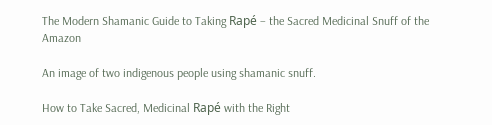The Modern Shamanic Guide to Taking Rapé – the Sacred Medicinal Snuff of the Amazon

An image of two indigenous people using shamanic snuff.

How to Take Sacred, Medicinal Rapé with the Right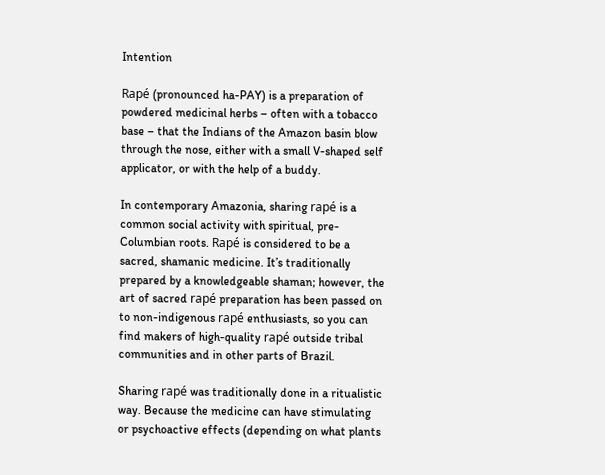Intention

Rapé (pronounced ha-PAY) is a preparation of powdered medicinal herbs – often with a tobacco base – that the Indians of the Amazon basin blow through the nose, either with a small V-shaped self applicator, or with the help of a buddy.

In contemporary Amazonia, sharing rapé is a common social activity with spiritual, pre-Columbian roots. Rapé is considered to be a sacred, shamanic medicine. It’s traditionally prepared by a knowledgeable shaman; however, the art of sacred rapé preparation has been passed on to non-indigenous rapé enthusiasts, so you can find makers of high-quality rapé outside tribal communities and in other parts of Brazil.

Sharing rapé was traditionally done in a ritualistic way. Because the medicine can have stimulating or psychoactive effects (depending on what plants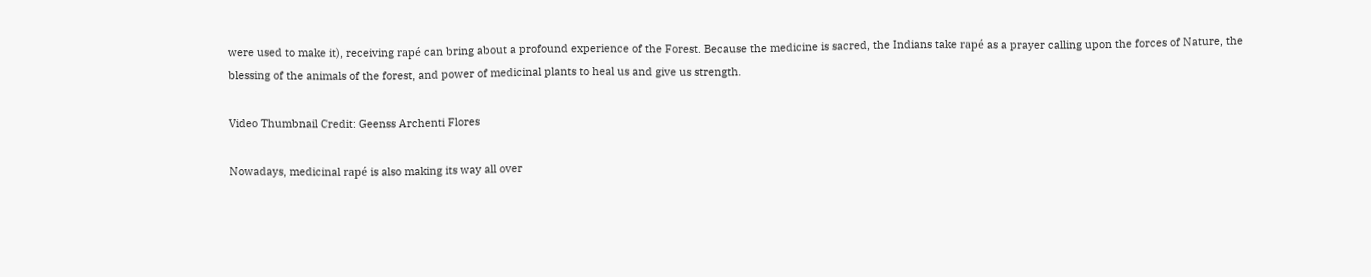were used to make it), receiving rapé can bring about a profound experience of the Forest. Because the medicine is sacred, the Indians take rapé as a prayer calling upon the forces of Nature, the blessing of the animals of the forest, and power of medicinal plants to heal us and give us strength.

Video Thumbnail Credit: Geenss Archenti Flores

Nowadays, medicinal rapé is also making its way all over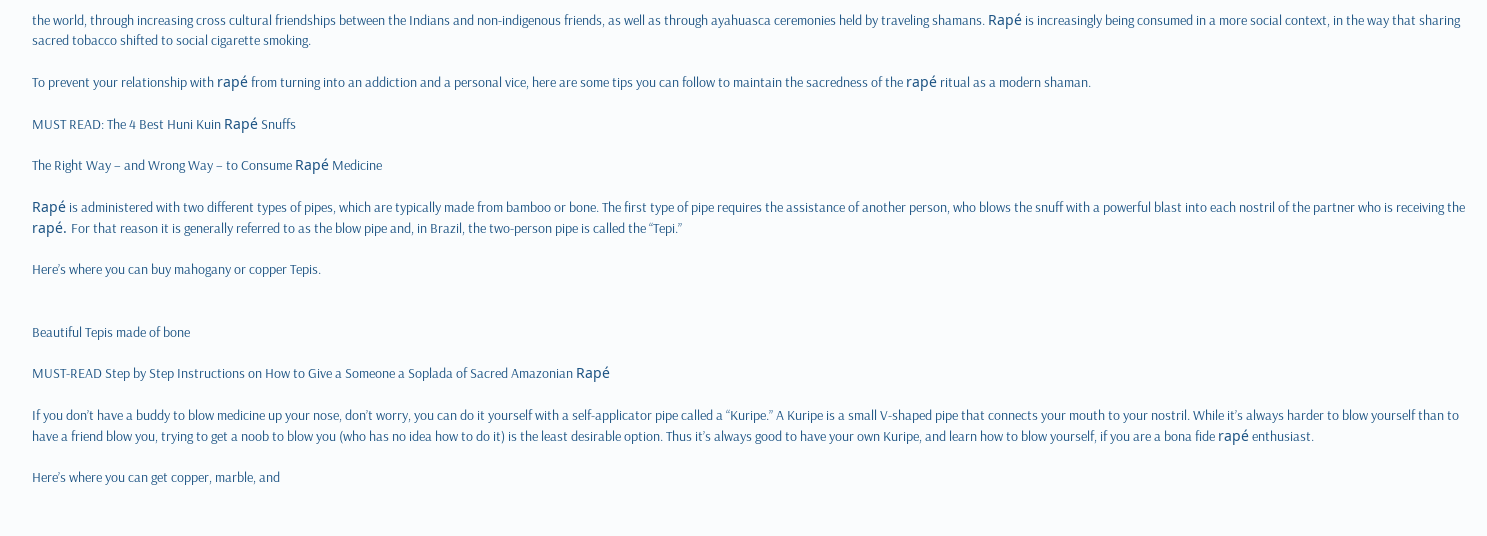the world, through increasing cross cultural friendships between the Indians and non-indigenous friends, as well as through ayahuasca ceremonies held by traveling shamans. Rapé is increasingly being consumed in a more social context, in the way that sharing sacred tobacco shifted to social cigarette smoking.

To prevent your relationship with rapé from turning into an addiction and a personal vice, here are some tips you can follow to maintain the sacredness of the rapé ritual as a modern shaman.

MUST READ: The 4 Best Huni Kuin Rapé Snuffs

The Right Way – and Wrong Way – to Consume Rapé Medicine

Rapé is administered with two different types of pipes, which are typically made from bamboo or bone. The first type of pipe requires the assistance of another person, who blows the snuff with a powerful blast into each nostril of the partner who is receiving the rapé. For that reason it is generally referred to as the blow pipe and, in Brazil, the two-person pipe is called the “Tepi.”

Here’s where you can buy mahogany or copper Tepis.


Beautiful Tepis made of bone

MUST-READ Step by Step Instructions on How to Give a Someone a Soplada of Sacred Amazonian Rapé

If you don’t have a buddy to blow medicine up your nose, don’t worry, you can do it yourself with a self-applicator pipe called a “Kuripe.” A Kuripe is a small V-shaped pipe that connects your mouth to your nostril. While it’s always harder to blow yourself than to have a friend blow you, trying to get a noob to blow you (who has no idea how to do it) is the least desirable option. Thus it’s always good to have your own Kuripe, and learn how to blow yourself, if you are a bona fide rapé enthusiast.

Here’s where you can get copper, marble, and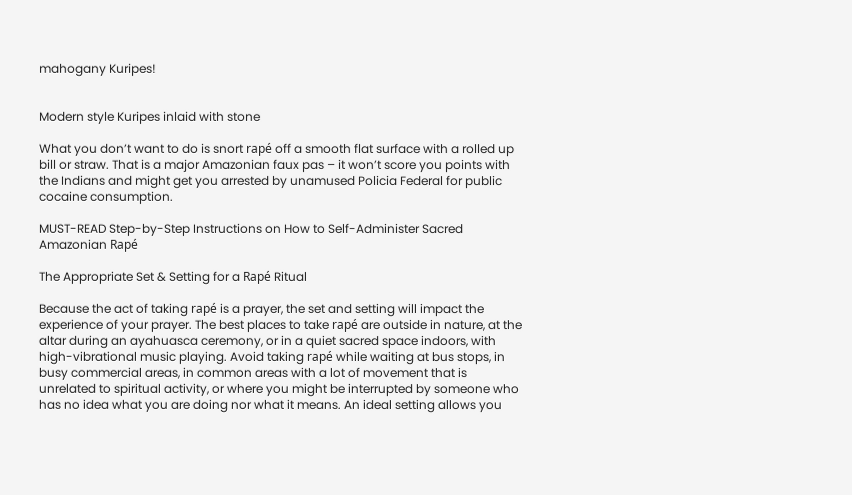mahogany Kuripes!


Modern style Kuripes inlaid with stone

What you don’t want to do is snort rapé off a smooth flat surface with a rolled up bill or straw. That is a major Amazonian faux pas – it won’t score you points with the Indians and might get you arrested by unamused Policia Federal for public cocaine consumption.

MUST-READ Step-by-Step Instructions on How to Self-Administer Sacred Amazonian Rapé

The Appropriate Set & Setting for a Rapé Ritual

Because the act of taking rapé is a prayer, the set and setting will impact the experience of your prayer. The best places to take rapé are outside in nature, at the altar during an ayahuasca ceremony, or in a quiet sacred space indoors, with high-vibrational music playing. Avoid taking rapé while waiting at bus stops, in busy commercial areas, in common areas with a lot of movement that is unrelated to spiritual activity, or where you might be interrupted by someone who has no idea what you are doing nor what it means. An ideal setting allows you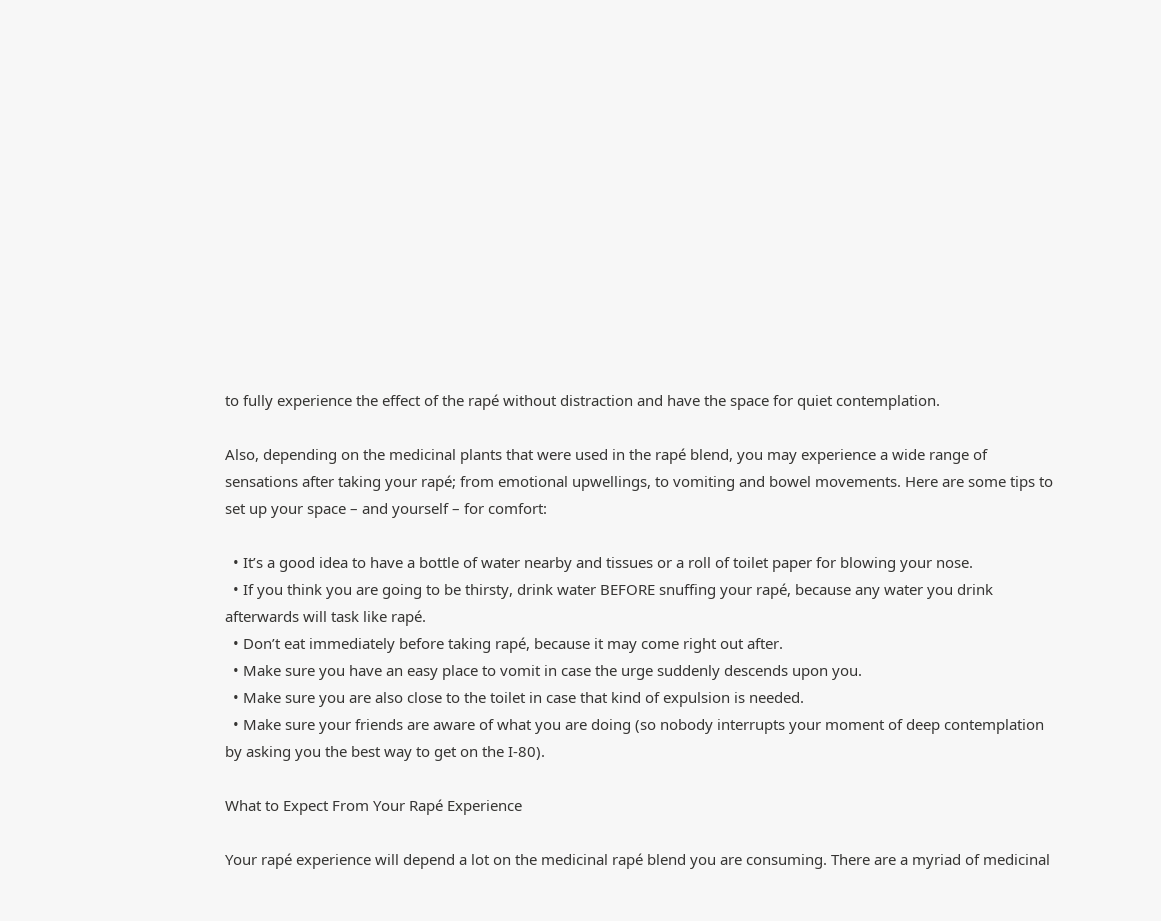to fully experience the effect of the rapé without distraction and have the space for quiet contemplation.

Also, depending on the medicinal plants that were used in the rapé blend, you may experience a wide range of sensations after taking your rapé; from emotional upwellings, to vomiting and bowel movements. Here are some tips to set up your space – and yourself – for comfort:

  • It’s a good idea to have a bottle of water nearby and tissues or a roll of toilet paper for blowing your nose.
  • If you think you are going to be thirsty, drink water BEFORE snuffing your rapé, because any water you drink afterwards will task like rapé.
  • Don’t eat immediately before taking rapé, because it may come right out after.
  • Make sure you have an easy place to vomit in case the urge suddenly descends upon you.
  • Make sure you are also close to the toilet in case that kind of expulsion is needed.
  • Make sure your friends are aware of what you are doing (so nobody interrupts your moment of deep contemplation by asking you the best way to get on the I-80).

What to Expect From Your Rapé Experience

Your rapé experience will depend a lot on the medicinal rapé blend you are consuming. There are a myriad of medicinal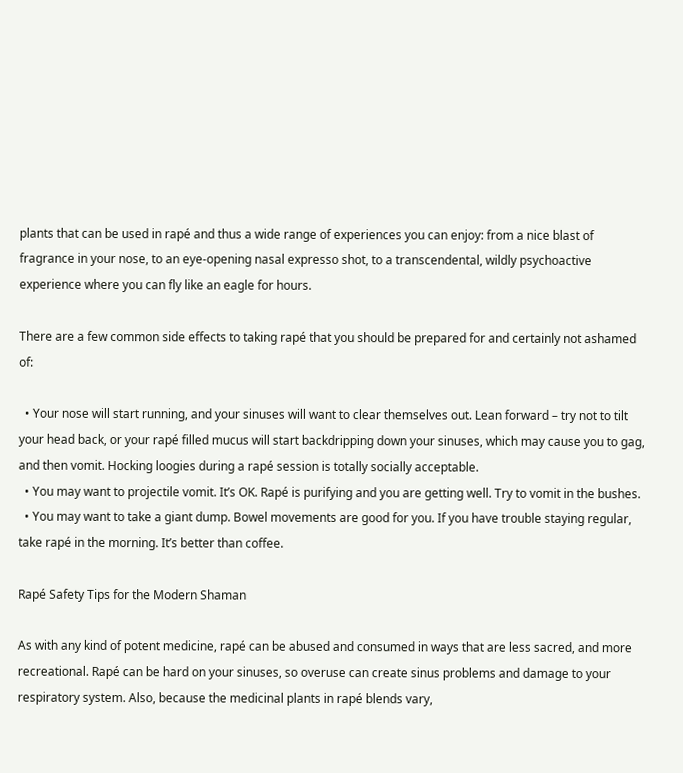plants that can be used in rapé and thus a wide range of experiences you can enjoy: from a nice blast of fragrance in your nose, to an eye-opening nasal expresso shot, to a transcendental, wildly psychoactive experience where you can fly like an eagle for hours.

There are a few common side effects to taking rapé that you should be prepared for and certainly not ashamed of:

  • Your nose will start running, and your sinuses will want to clear themselves out. Lean forward – try not to tilt your head back, or your rapé filled mucus will start backdripping down your sinuses, which may cause you to gag, and then vomit. Hocking loogies during a rapé session is totally socially acceptable.
  • You may want to projectile vomit. It’s OK. Rapé is purifying and you are getting well. Try to vomit in the bushes.
  • You may want to take a giant dump. Bowel movements are good for you. If you have trouble staying regular, take rapé in the morning. It’s better than coffee.

Rapé Safety Tips for the Modern Shaman

As with any kind of potent medicine, rapé can be abused and consumed in ways that are less sacred, and more recreational. Rapé can be hard on your sinuses, so overuse can create sinus problems and damage to your respiratory system. Also, because the medicinal plants in rapé blends vary,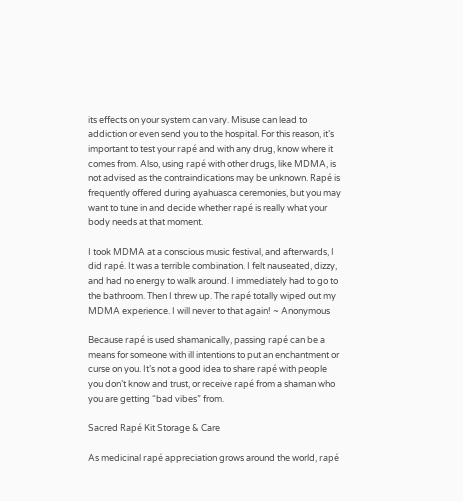its effects on your system can vary. Misuse can lead to addiction or even send you to the hospital. For this reason, it’s important to test your rapé and with any drug, know where it comes from. Also, using rapé with other drugs, like MDMA, is not advised as the contraindications may be unknown. Rapé is frequently offered during ayahuasca ceremonies, but you may want to tune in and decide whether rapé is really what your body needs at that moment.

I took MDMA at a conscious music festival, and afterwards, I did rapé. It was a terrible combination. I felt nauseated, dizzy, and had no energy to walk around. I immediately had to go to the bathroom. Then I threw up. The rapé totally wiped out my MDMA experience. I will never to that again! ~ Anonymous

Because rapé is used shamanically, passing rapé can be a means for someone with ill intentions to put an enchantment or curse on you. It’s not a good idea to share rapé with people you don’t know and trust, or receive rapé from a shaman who you are getting “bad vibes” from.

Sacred Rapé Kit Storage & Care

As medicinal rapé appreciation grows around the world, rapé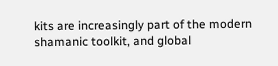kits are increasingly part of the modern shamanic toolkit, and global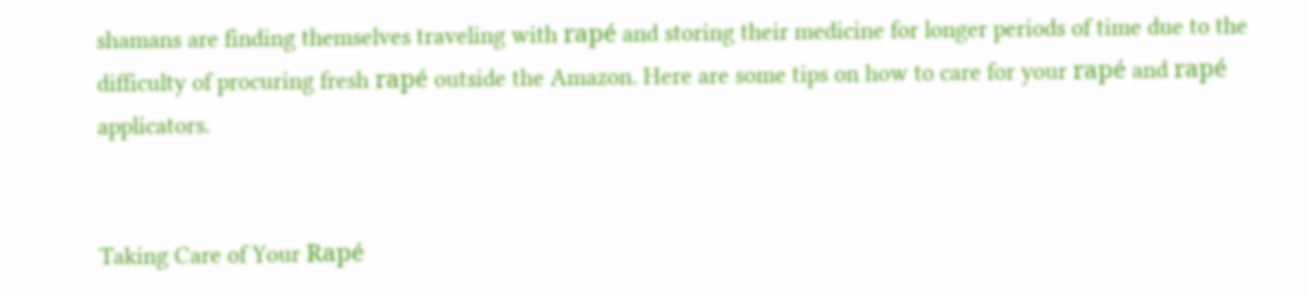shamans are finding themselves traveling with rapé and storing their medicine for longer periods of time due to the difficulty of procuring fresh rapé outside the Amazon. Here are some tips on how to care for your rapé and rapé applicators.


Taking Care of Your Rapé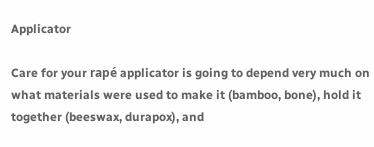Applicator

Care for your rapé applicator is going to depend very much on what materials were used to make it (bamboo, bone), hold it together (beeswax, durapox), and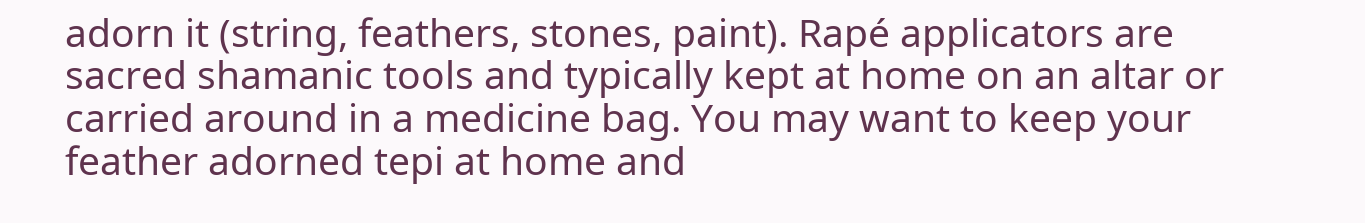adorn it (string, feathers, stones, paint). Rapé applicators are sacred shamanic tools and typically kept at home on an altar or carried around in a medicine bag. You may want to keep your feather adorned tepi at home and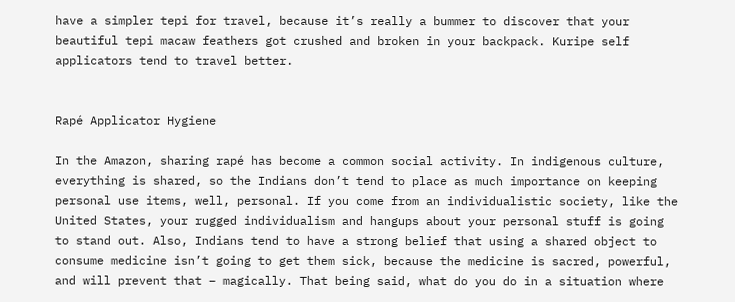have a simpler tepi for travel, because it’s really a bummer to discover that your beautiful tepi macaw feathers got crushed and broken in your backpack. Kuripe self applicators tend to travel better.


Rapé Applicator Hygiene

In the Amazon, sharing rapé has become a common social activity. In indigenous culture, everything is shared, so the Indians don’t tend to place as much importance on keeping personal use items, well, personal. If you come from an individualistic society, like the United States, your rugged individualism and hangups about your personal stuff is going to stand out. Also, Indians tend to have a strong belief that using a shared object to consume medicine isn’t going to get them sick, because the medicine is sacred, powerful, and will prevent that – magically. That being said, what do you do in a situation where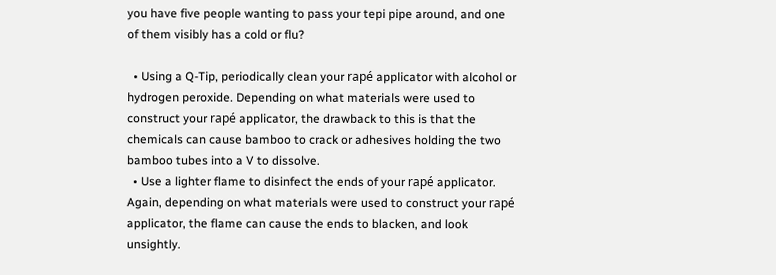you have five people wanting to pass your tepi pipe around, and one of them visibly has a cold or flu?

  • Using a Q-Tip, periodically clean your rapé applicator with alcohol or hydrogen peroxide. Depending on what materials were used to construct your rapé applicator, the drawback to this is that the chemicals can cause bamboo to crack or adhesives holding the two bamboo tubes into a V to dissolve.
  • Use a lighter flame to disinfect the ends of your rapé applicator. Again, depending on what materials were used to construct your rapé applicator, the flame can cause the ends to blacken, and look unsightly.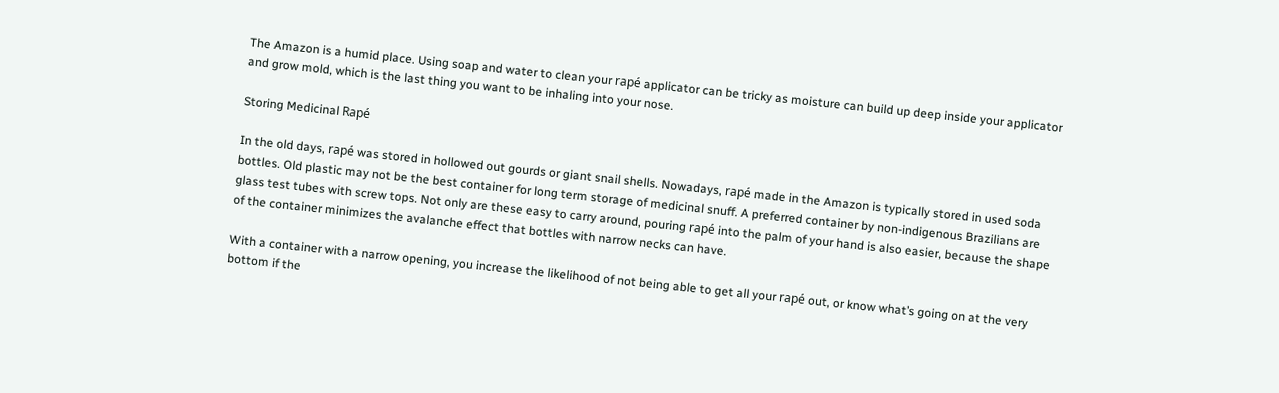The Amazon is a humid place. Using soap and water to clean your rapé applicator can be tricky as moisture can build up deep inside your applicator and grow mold, which is the last thing you want to be inhaling into your nose.

Storing Medicinal Rapé

In the old days, rapé was stored in hollowed out gourds or giant snail shells. Nowadays, rapé made in the Amazon is typically stored in used soda bottles. Old plastic may not be the best container for long term storage of medicinal snuff. A preferred container by non-indigenous Brazilians are glass test tubes with screw tops. Not only are these easy to carry around, pouring rapé into the palm of your hand is also easier, because the shape of the container minimizes the avalanche effect that bottles with narrow necks can have.

With a container with a narrow opening, you increase the likelihood of not being able to get all your rapé out, or know what’s going on at the very bottom if the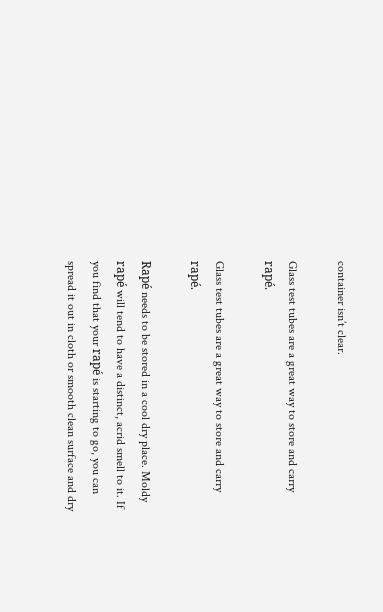container isn’t clear.

Glass test tubes are a great way to store and carry rapé.

Glass test tubes are a great way to store and carry rapé.

Rapé needs to be stored in a cool dry place. Moldy rapé will tend to have a distinct, acrid smell to it. If you find that your rapé is starting to go, you can spread it out in cloth or smooth clean surface and dry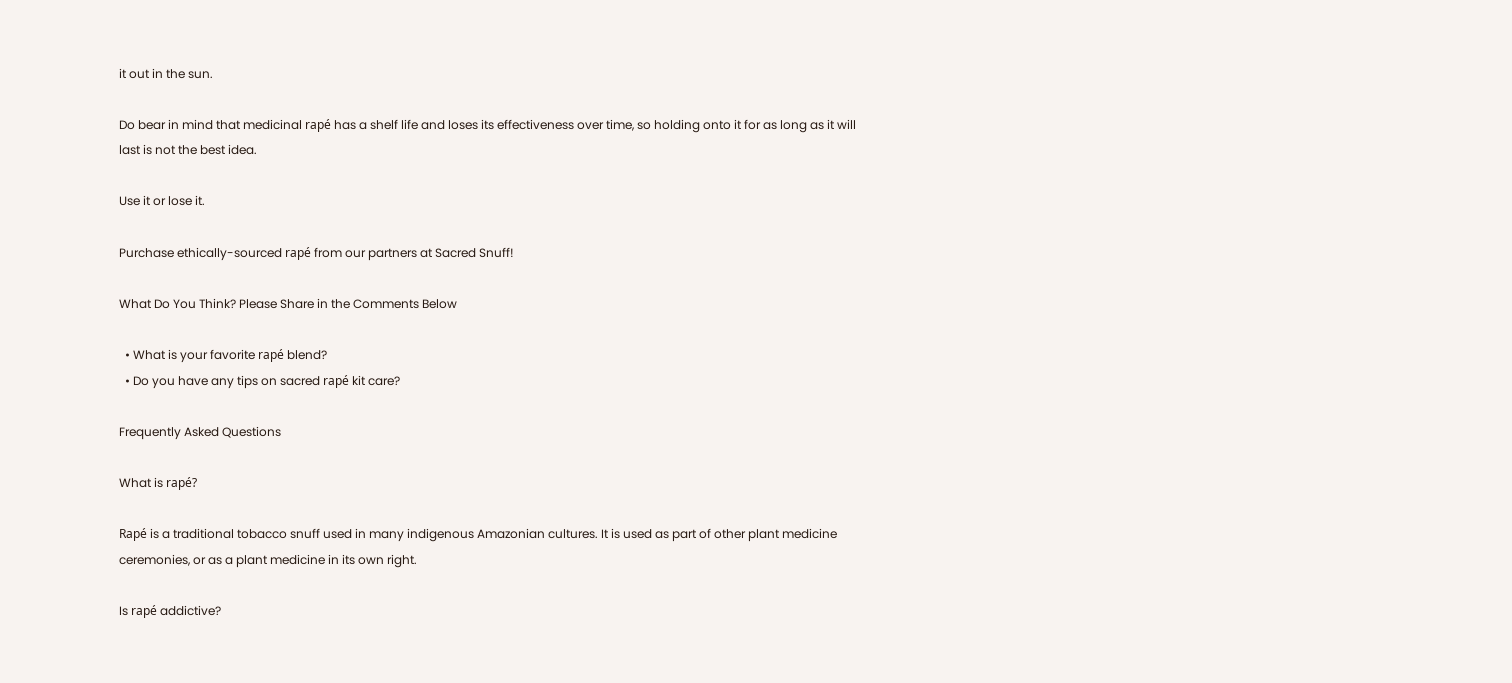it out in the sun.

Do bear in mind that medicinal rapé has a shelf life and loses its effectiveness over time, so holding onto it for as long as it will last is not the best idea.

Use it or lose it.

Purchase ethically-sourced rapé from our partners at Sacred Snuff!

What Do You Think? Please Share in the Comments Below

  • What is your favorite rapé blend?
  • Do you have any tips on sacred rapé kit care?

Frequently Asked Questions

What is rapé?

Rapé is a traditional tobacco snuff used in many indigenous Amazonian cultures. It is used as part of other plant medicine ceremonies, or as a plant medicine in its own right.

Is rapé addictive?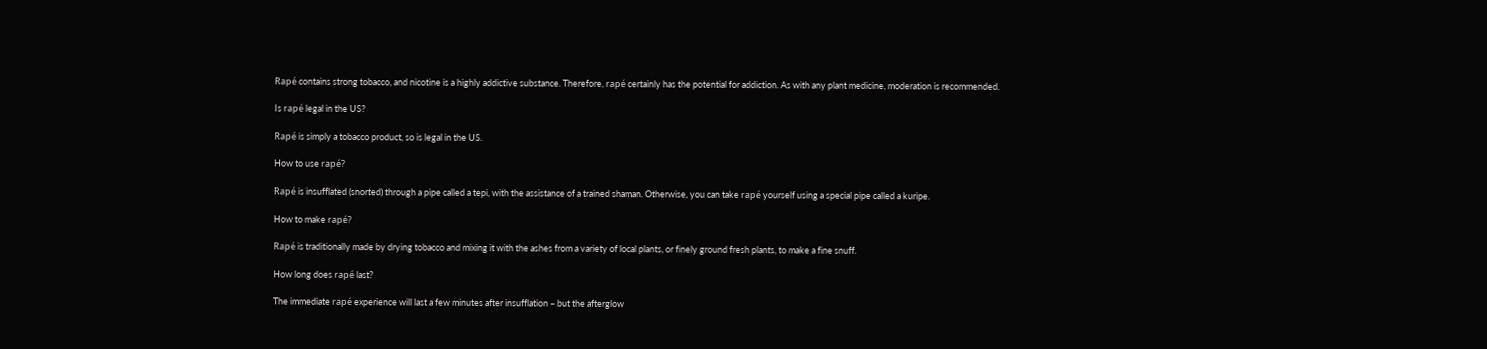Rapé contains strong tobacco, and nicotine is a highly addictive substance. Therefore, rapé certainly has the potential for addiction. As with any plant medicine, moderation is recommended.

Is rapé legal in the US?

Rapé is simply a tobacco product, so is legal in the US.

How to use rapé?

Rapé is insufflated (snorted) through a pipe called a tepi, with the assistance of a trained shaman. Otherwise, you can take rapé yourself using a special pipe called a kuripe.

How to make rapé?

Rapé is traditionally made by drying tobacco and mixing it with the ashes from a variety of local plants, or finely ground fresh plants, to make a fine snuff.

How long does rapé last?

The immediate rapé experience will last a few minutes after insufflation – but the afterglow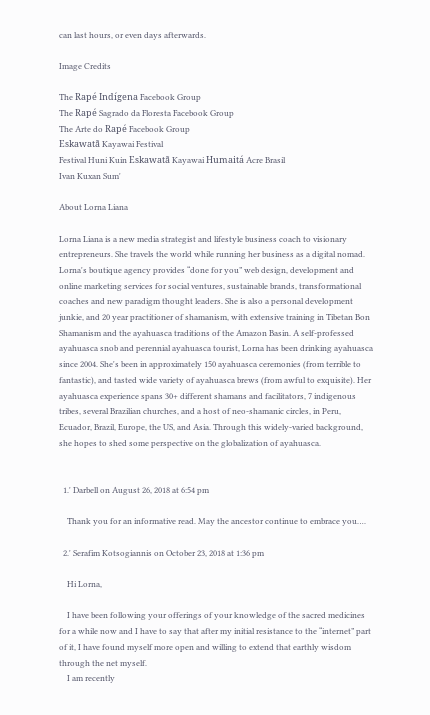can last hours, or even days afterwards.

Image Credits

The Rapé Indígena Facebook Group
The Rapé Sagrado da Floresta Facebook Group
The Arte do Rapé Facebook Group
Eskawatã Kayawai Festival
Festival Huni Kuin Eskawatã Kayawai Humaitá Acre Brasil
Ivan Kuxan Sum'

About Lorna Liana

Lorna Liana is a new media strategist and lifestyle business coach to visionary entrepreneurs. She travels the world while running her business as a digital nomad. Lorna's boutique agency provides “done for you” web design, development and online marketing services for social ventures, sustainable brands, transformational coaches and new paradigm thought leaders. She is also a personal development junkie, and 20 year practitioner of shamanism, with extensive training in Tibetan Bon Shamanism and the ayahuasca traditions of the Amazon Basin. A self-professed ayahuasca snob and perennial ayahuasca tourist, Lorna has been drinking ayahuasca since 2004. She's been in approximately 150 ayahuasca ceremonies (from terrible to fantastic), and tasted wide variety of ayahuasca brews (from awful to exquisite). Her ayahuasca experience spans 30+ different shamans and facilitators, 7 indigenous tribes, several Brazilian churches, and a host of neo-shamanic circles, in Peru, Ecuador, Brazil, Europe, the US, and Asia. Through this widely-varied background, she hopes to shed some perspective on the globalization of ayahuasca.


  1.' Darbell on August 26, 2018 at 6:54 pm

    Thank you for an informative read. May the ancestor continue to embrace you….

  2.' Serafim Kotsogiannis on October 23, 2018 at 1:36 pm

    Hi Lorna,

    I have been following your offerings of your knowledge of the sacred medicines for a while now and I have to say that after my initial resistance to the “internet” part of it, I have found myself more open and willing to extend that earthly wisdom through the net myself.
    I am recently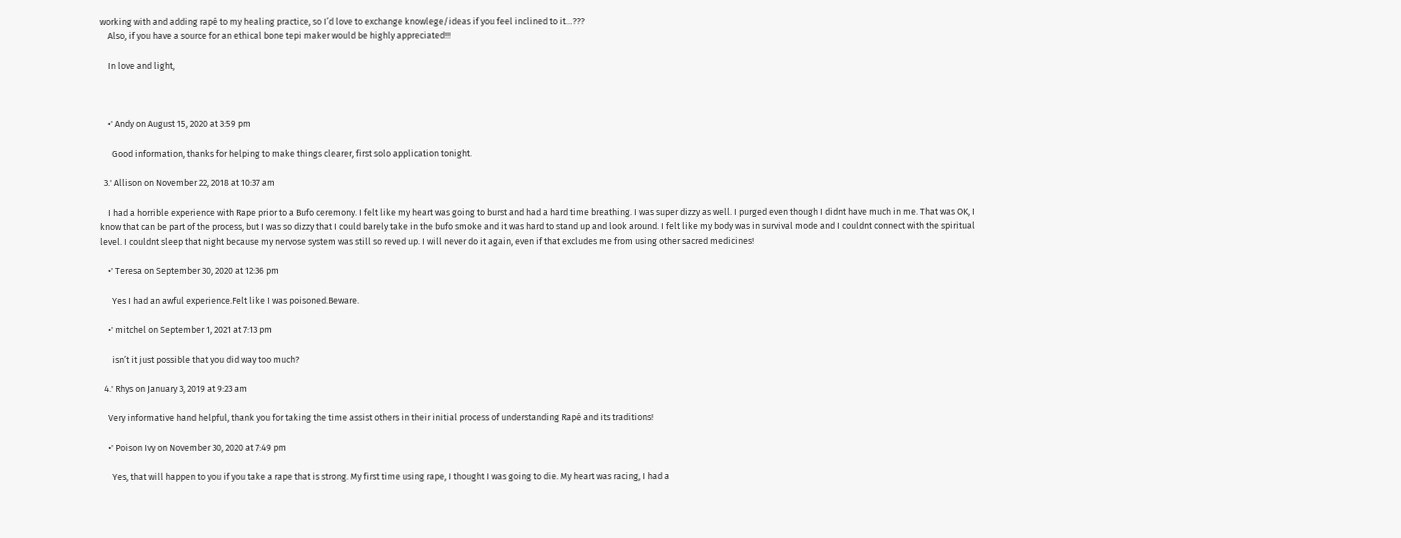working with and adding rapé to my healing practice, so I’d love to exchange knowlege/ideas if you feel inclined to it…???
    Also, if you have a source for an ethical bone tepi maker would be highly appreciated!!!

    In love and light,



    •' Andy on August 15, 2020 at 3:59 pm

      Good information, thanks for helping to make things clearer, first solo application tonight.

  3.' Allison on November 22, 2018 at 10:37 am

    I had a horrible experience with Rape prior to a Bufo ceremony. I felt like my heart was going to burst and had a hard time breathing. I was super dizzy as well. I purged even though I didnt have much in me. That was OK, I know that can be part of the process, but I was so dizzy that I could barely take in the bufo smoke and it was hard to stand up and look around. I felt like my body was in survival mode and I couldnt connect with the spiritual level. I couldnt sleep that night because my nervose system was still so reved up. I will never do it again, even if that excludes me from using other sacred medicines!

    •' Teresa on September 30, 2020 at 12:36 pm

      Yes I had an awful experience.Felt like I was poisoned.Beware.

    •' mitchel on September 1, 2021 at 7:13 pm

      isn’t it just possible that you did way too much?

  4.' Rhys on January 3, 2019 at 9:23 am

    Very informative hand helpful, thank you for taking the time assist others in their initial process of understanding Rapé and its traditions!

    •' Poison Ivy on November 30, 2020 at 7:49 pm

      Yes, that will happen to you if you take a rape that is strong. My first time using rape, I thought I was going to die. My heart was racing, I had a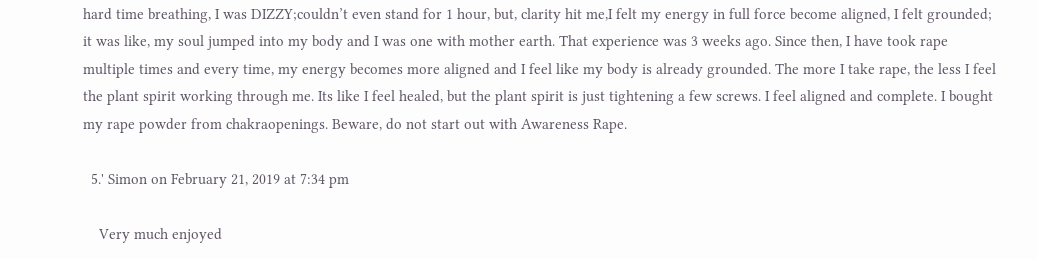hard time breathing, I was DIZZY;couldn’t even stand for 1 hour, but, clarity hit me,I felt my energy in full force become aligned, I felt grounded; it was like, my soul jumped into my body and I was one with mother earth. That experience was 3 weeks ago. Since then, I have took rape multiple times and every time, my energy becomes more aligned and I feel like my body is already grounded. The more I take rape, the less I feel the plant spirit working through me. Its like I feel healed, but the plant spirit is just tightening a few screws. I feel aligned and complete. I bought my rape powder from chakraopenings. Beware, do not start out with Awareness Rape.

  5.' Simon on February 21, 2019 at 7:34 pm

    Very much enjoyed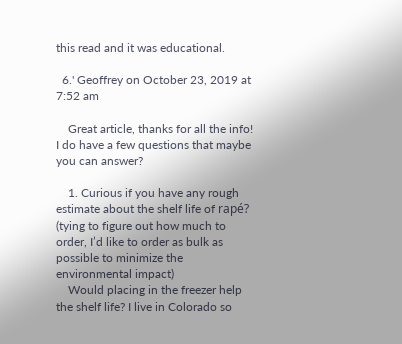this read and it was educational.

  6.' Geoffrey on October 23, 2019 at 7:52 am

    Great article, thanks for all the info! I do have a few questions that maybe you can answer?

    1. Curious if you have any rough estimate about the shelf life of rapé? (tying to figure out how much to order, I’d like to order as bulk as possible to minimize the environmental impact)
    Would placing in the freezer help the shelf life? I live in Colorado so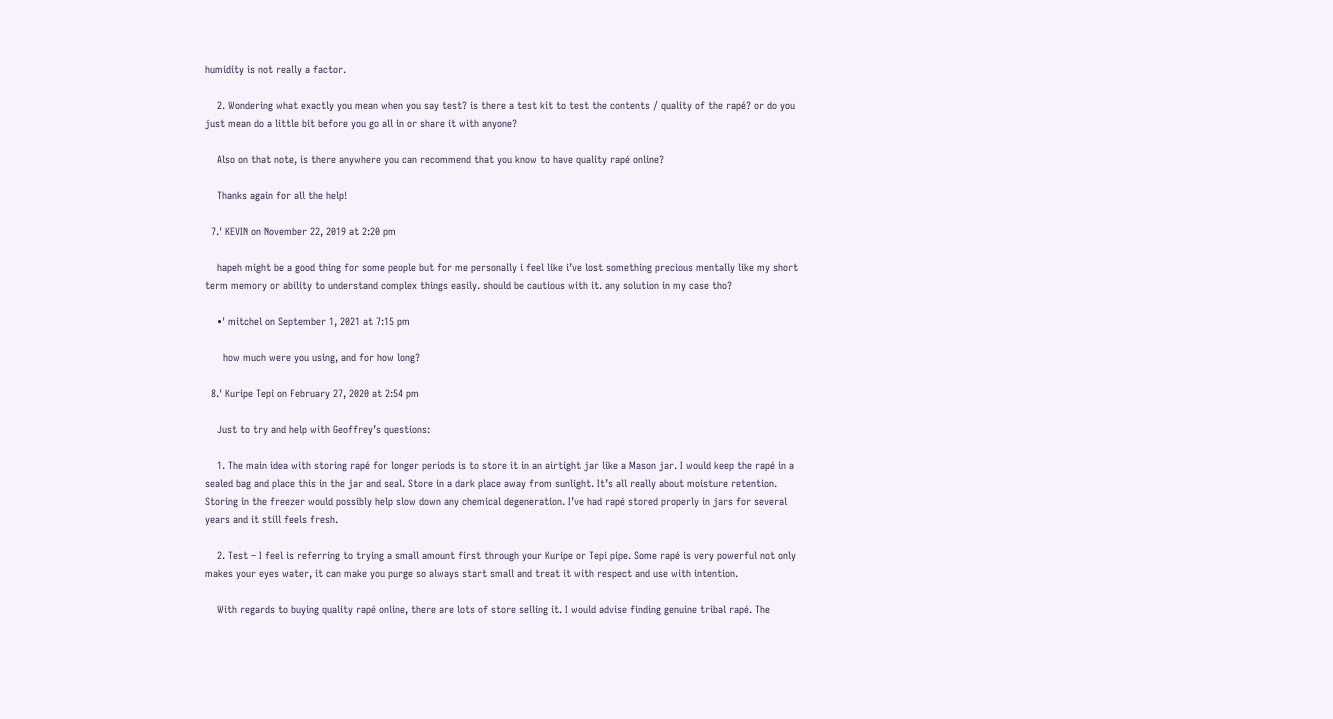humidity is not really a factor.

    2. Wondering what exactly you mean when you say test? is there a test kit to test the contents / quality of the rapé? or do you just mean do a little bit before you go all in or share it with anyone?

    Also on that note, is there anywhere you can recommend that you know to have quality rapé online?

    Thanks again for all the help!

  7.' KEVIN on November 22, 2019 at 2:20 pm

    hapeh might be a good thing for some people but for me personally i feel like i’ve lost something precious mentally like my short term memory or ability to understand complex things easily. should be cautious with it. any solution in my case tho?

    •' mitchel on September 1, 2021 at 7:15 pm

      how much were you using, and for how long?

  8.' Kuripe Tepi on February 27, 2020 at 2:54 pm

    Just to try and help with Geoffrey’s questions:

    1. The main idea with storing rapé for longer periods is to store it in an airtight jar like a Mason jar. I would keep the rapé in a sealed bag and place this in the jar and seal. Store in a dark place away from sunlight. It’s all really about moisture retention. Storing in the freezer would possibly help slow down any chemical degeneration. I’ve had rapé stored properly in jars for several years and it still feels fresh.

    2. Test – I feel is referring to trying a small amount first through your Kuripe or Tepi pipe. Some rapé is very powerful not only makes your eyes water, it can make you purge so always start small and treat it with respect and use with intention.

    With regards to buying quality rapé online, there are lots of store selling it. I would advise finding genuine tribal rapé. The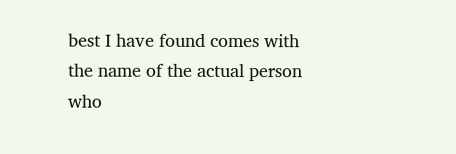best I have found comes with the name of the actual person who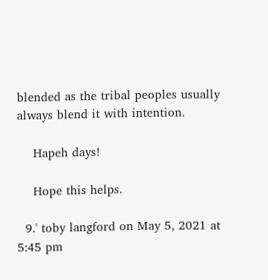blended as the tribal peoples usually always blend it with intention.

    Hapeh days!

    Hope this helps.

  9.' toby langford on May 5, 2021 at 5:45 pm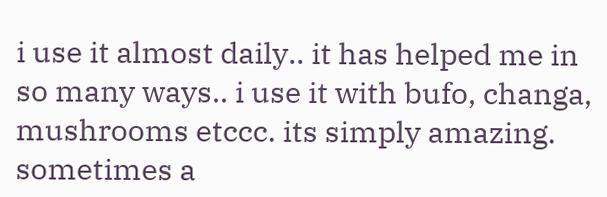i use it almost daily.. it has helped me in so many ways.. i use it with bufo, changa, mushrooms etccc. its simply amazing. sometimes a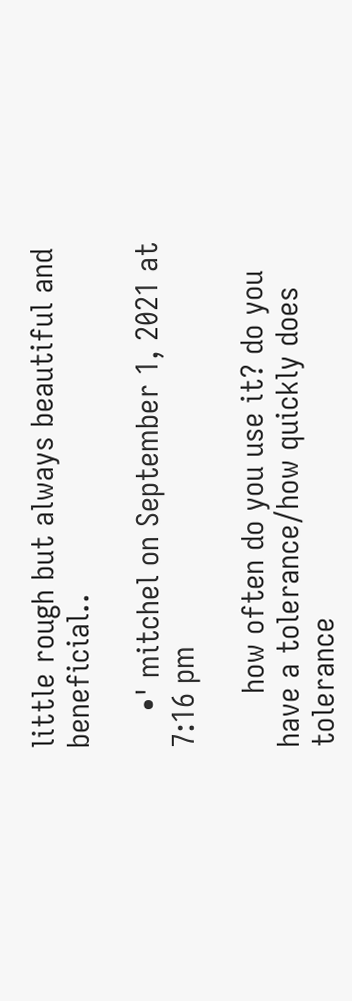little rough but always beautiful and beneficial..

    •' mitchel on September 1, 2021 at 7:16 pm

      how often do you use it? do you have a tolerance/how quickly does tolerance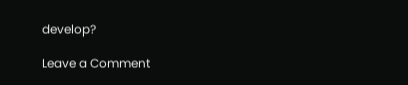develop?

Leave a Comment